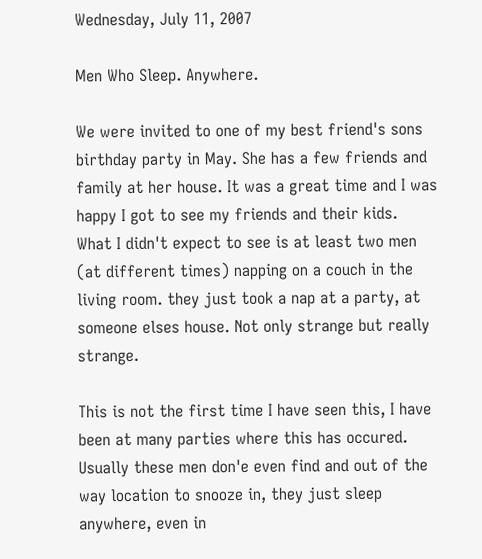Wednesday, July 11, 2007

Men Who Sleep. Anywhere.

We were invited to one of my best friend's sons birthday party in May. She has a few friends and family at her house. It was a great time and I was happy I got to see my friends and their kids.
What I didn't expect to see is at least two men (at different times) napping on a couch in the living room. they just took a nap at a party, at someone elses house. Not only strange but really strange.

This is not the first time I have seen this, I have been at many parties where this has occured. Usually these men don'e even find and out of the way location to snooze in, they just sleep anywhere, even in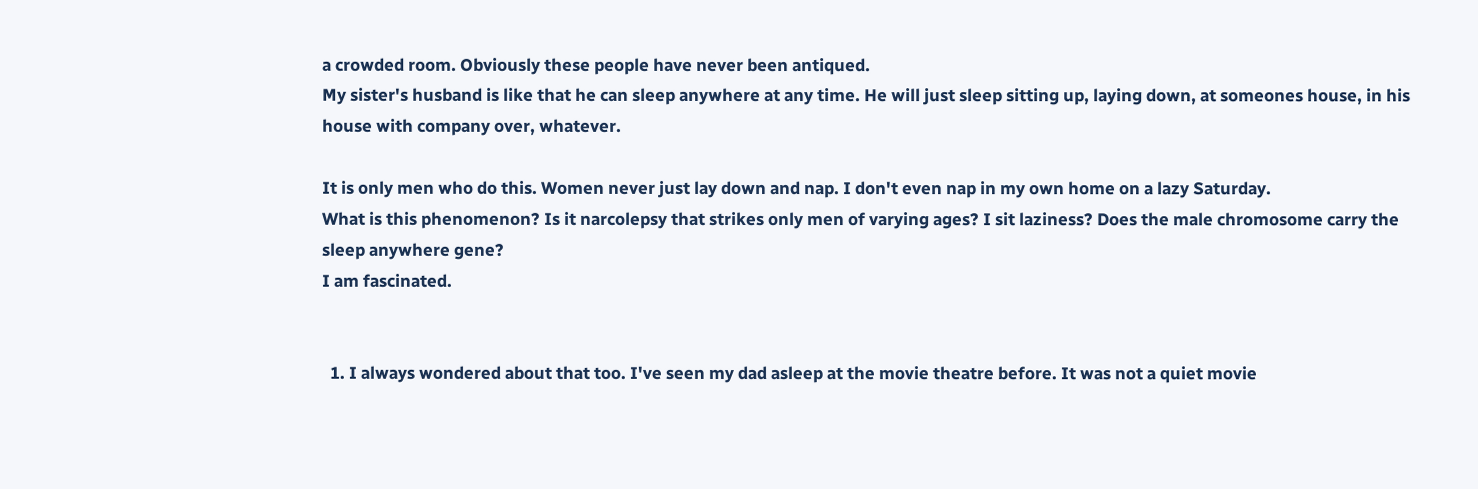a crowded room. Obviously these people have never been antiqued.
My sister's husband is like that he can sleep anywhere at any time. He will just sleep sitting up, laying down, at someones house, in his house with company over, whatever.

It is only men who do this. Women never just lay down and nap. I don't even nap in my own home on a lazy Saturday.
What is this phenomenon? Is it narcolepsy that strikes only men of varying ages? I sit laziness? Does the male chromosome carry the sleep anywhere gene?
I am fascinated.


  1. I always wondered about that too. I've seen my dad asleep at the movie theatre before. It was not a quiet movie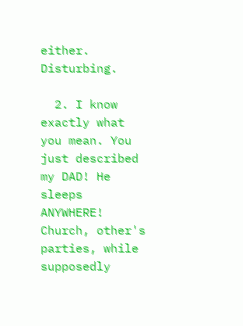either. Disturbing.

  2. I know exactly what you mean. You just described my DAD! He sleeps ANYWHERE! Church, other's parties, while supposedly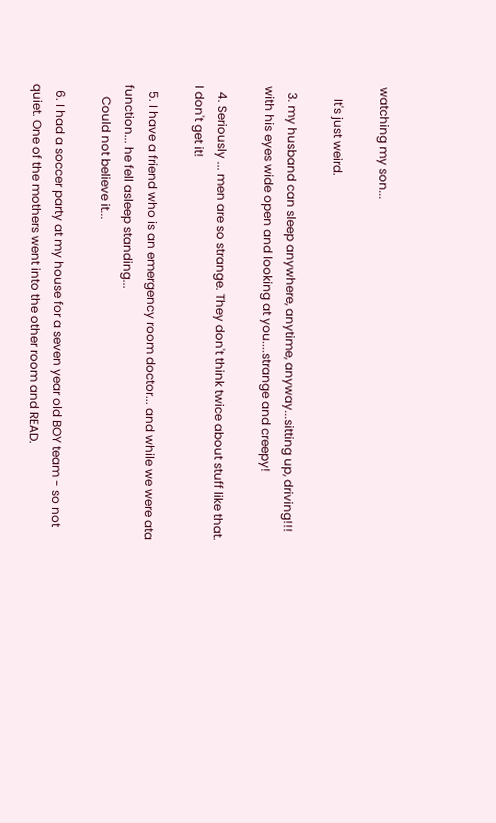watching my son...

    It's just weird.

  3. my husband can sleep anywhere, anytime, anyway...sitting up, driving!!! with his eyes wide open and looking at you....strange and creepy!

  4. Seriously ... men are so strange. They don't think twice about stuff like that. I don't get it!

  5. I have a friend who is an emergency room doctor... and while we were ata function... he fell asleep standing...
    Could not believe it...

  6. I had a soccer party at my house for a seven year old BOY team - so not quiet. One of the mothers went into the other room and READ.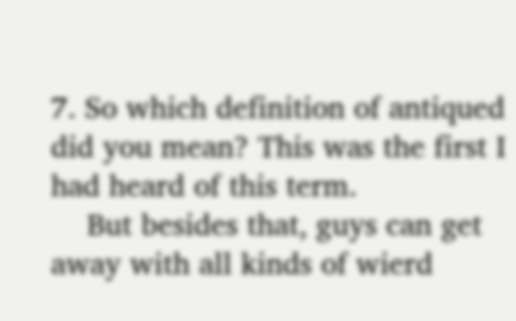7. So which definition of antiqued did you mean? This was the first I had heard of this term.
    But besides that, guys can get away with all kinds of wierd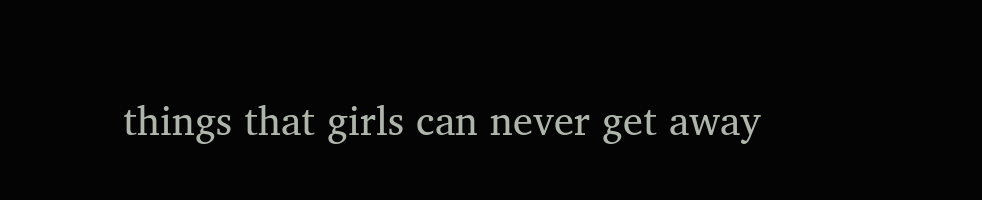things that girls can never get away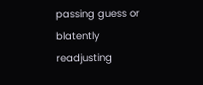passing guess or blatently readjusting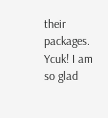their packages. Ycuk! I am so glad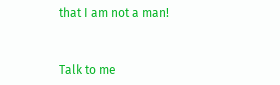that I am not a man!


Talk to me